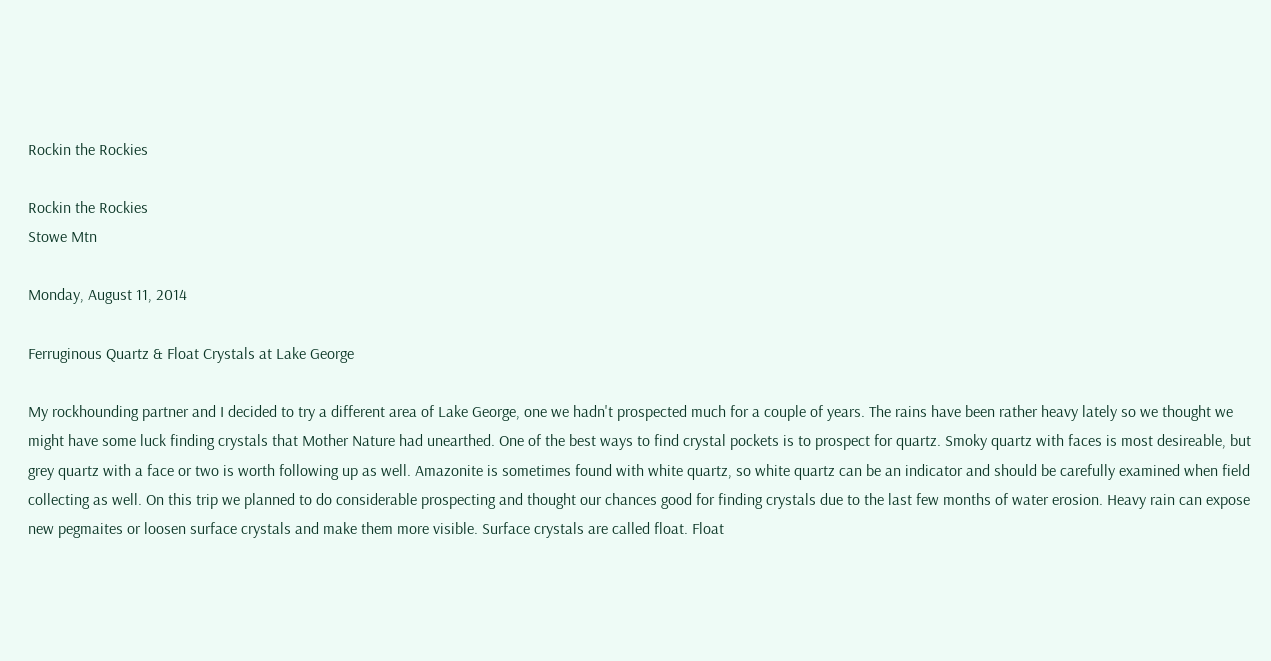Rockin the Rockies

Rockin the Rockies
Stowe Mtn

Monday, August 11, 2014

Ferruginous Quartz & Float Crystals at Lake George

My rockhounding partner and I decided to try a different area of Lake George, one we hadn't prospected much for a couple of years. The rains have been rather heavy lately so we thought we might have some luck finding crystals that Mother Nature had unearthed. One of the best ways to find crystal pockets is to prospect for quartz. Smoky quartz with faces is most desireable, but grey quartz with a face or two is worth following up as well. Amazonite is sometimes found with white quartz, so white quartz can be an indicator and should be carefully examined when field collecting as well. On this trip we planned to do considerable prospecting and thought our chances good for finding crystals due to the last few months of water erosion. Heavy rain can expose new pegmaites or loosen surface crystals and make them more visible. Surface crystals are called float. Float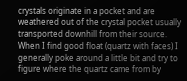crystals originate in a pocket and are weathered out of the crystal pocket usually transported downhill from their source. When I find good float (quartz with faces) I generally poke around a little bit and try to figure where the quartz came from by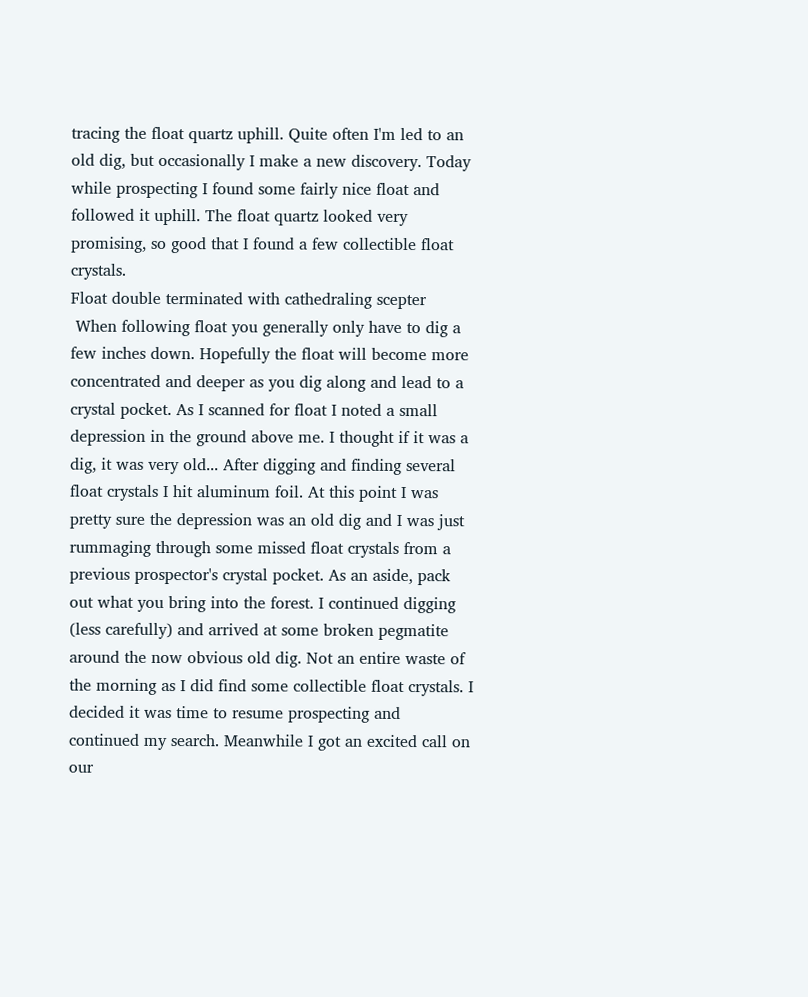tracing the float quartz uphill. Quite often I'm led to an old dig, but occasionally I make a new discovery. Today while prospecting I found some fairly nice float and followed it uphill. The float quartz looked very promising, so good that I found a few collectible float crystals.
Float double terminated with cathedraling scepter
 When following float you generally only have to dig a few inches down. Hopefully the float will become more concentrated and deeper as you dig along and lead to a crystal pocket. As I scanned for float I noted a small depression in the ground above me. I thought if it was a dig, it was very old... After digging and finding several float crystals I hit aluminum foil. At this point I was pretty sure the depression was an old dig and I was just rummaging through some missed float crystals from a previous prospector's crystal pocket. As an aside, pack out what you bring into the forest. I continued digging (less carefully) and arrived at some broken pegmatite around the now obvious old dig. Not an entire waste of the morning as I did find some collectible float crystals. I decided it was time to resume prospecting and continued my search. Meanwhile I got an excited call on our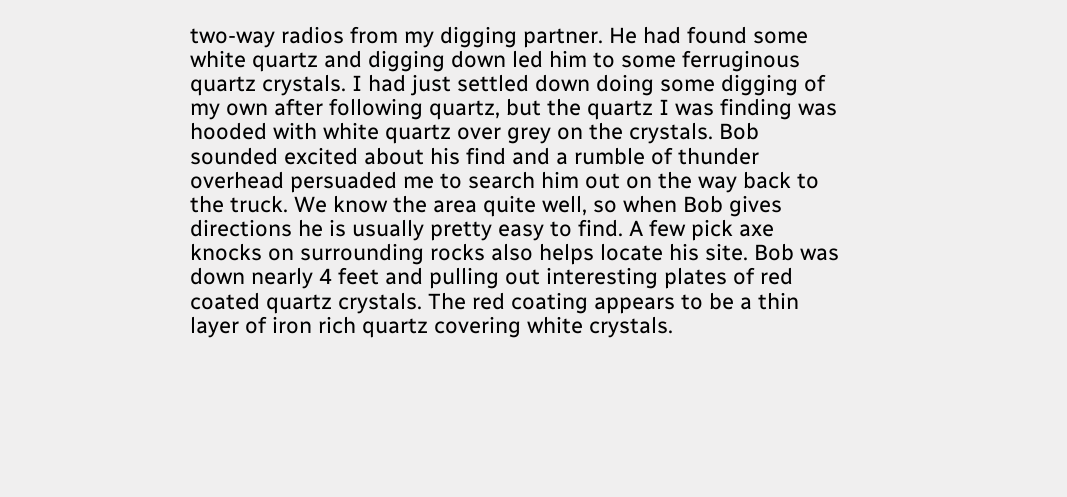two-way radios from my digging partner. He had found some white quartz and digging down led him to some ferruginous quartz crystals. I had just settled down doing some digging of my own after following quartz, but the quartz I was finding was hooded with white quartz over grey on the crystals. Bob sounded excited about his find and a rumble of thunder overhead persuaded me to search him out on the way back to the truck. We know the area quite well, so when Bob gives directions he is usually pretty easy to find. A few pick axe knocks on surrounding rocks also helps locate his site. Bob was down nearly 4 feet and pulling out interesting plates of red coated quartz crystals. The red coating appears to be a thin layer of iron rich quartz covering white crystals.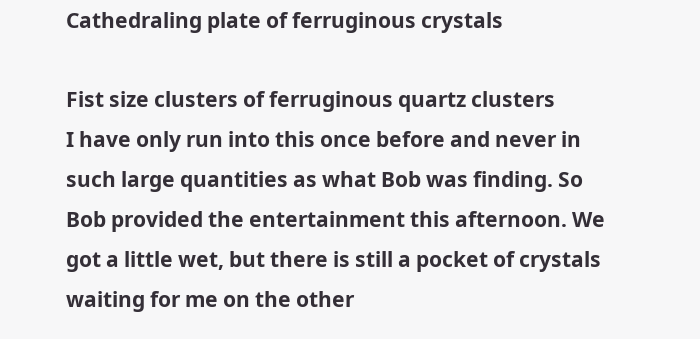Cathedraling plate of ferruginous crystals

Fist size clusters of ferruginous quartz clusters
I have only run into this once before and never in such large quantities as what Bob was finding. So Bob provided the entertainment this afternoon. We got a little wet, but there is still a pocket of crystals waiting for me on the other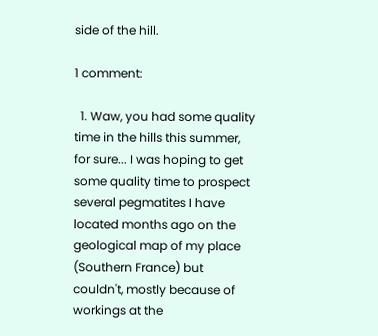side of the hill.

1 comment:

  1. Waw, you had some quality time in the hills this summer, for sure... I was hoping to get some quality time to prospect several pegmatites I have located months ago on the geological map of my place (Southern France) but couldn't, mostly because of workings at the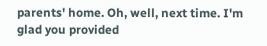parents' home. Oh, well, next time. I'm glad you provided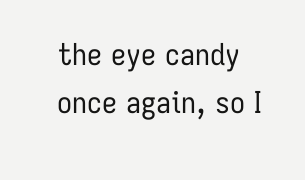the eye candy once again, so I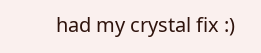had my crystal fix :)